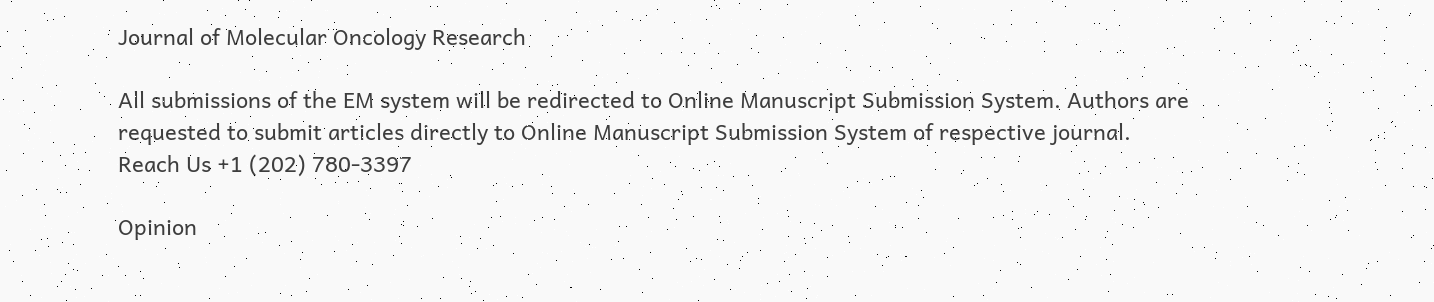Journal of Molecular Oncology Research

All submissions of the EM system will be redirected to Online Manuscript Submission System. Authors are requested to submit articles directly to Online Manuscript Submission System of respective journal.
Reach Us +1 (202) 780-3397

Opinion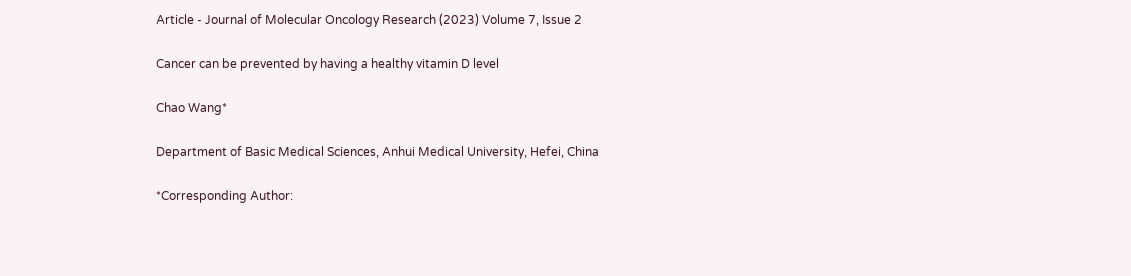Article - Journal of Molecular Oncology Research (2023) Volume 7, Issue 2

Cancer can be prevented by having a healthy vitamin D level

Chao Wang*

Department of Basic Medical Sciences, Anhui Medical University, Hefei, China

*Corresponding Author: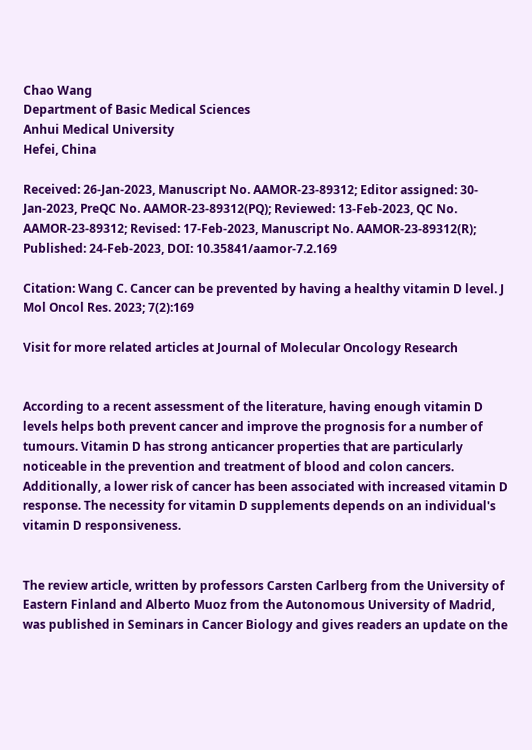Chao Wang
Department of Basic Medical Sciences
Anhui Medical University
Hefei, China

Received: 26-Jan-2023, Manuscript No. AAMOR-23-89312; Editor assigned: 30-Jan-2023, PreQC No. AAMOR-23-89312(PQ); Reviewed: 13-Feb-2023, QC No. AAMOR-23-89312; Revised: 17-Feb-2023, Manuscript No. AAMOR-23-89312(R); Published: 24-Feb-2023, DOI: 10.35841/aamor-7.2.169

Citation: Wang C. Cancer can be prevented by having a healthy vitamin D level. J Mol Oncol Res. 2023; 7(2):169

Visit for more related articles at Journal of Molecular Oncology Research


According to a recent assessment of the literature, having enough vitamin D levels helps both prevent cancer and improve the prognosis for a number of tumours. Vitamin D has strong anticancer properties that are particularly noticeable in the prevention and treatment of blood and colon cancers. Additionally, a lower risk of cancer has been associated with increased vitamin D response. The necessity for vitamin D supplements depends on an individual's vitamin D responsiveness.


The review article, written by professors Carsten Carlberg from the University of Eastern Finland and Alberto Muoz from the Autonomous University of Madrid, was published in Seminars in Cancer Biology and gives readers an update on the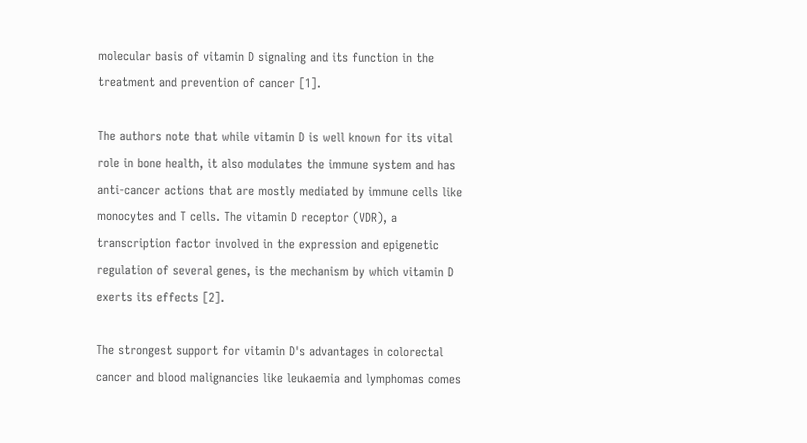molecular basis of vitamin D signaling and its function in the treatment and prevention of cancer [1].

The authors note that while vitamin D is well known for its vital role in bone health, it also modulates the immune system and has anti-cancer actions that are mostly mediated by immune cells like monocytes and T cells. The vitamin D receptor (VDR), a transcription factor involved in the expression and epigenetic regulation of several genes, is the mechanism by which vitamin D exerts its effects [2].

The strongest support for vitamin D's advantages in colorectal cancer and blood malignancies like leukaemia and lymphomas comes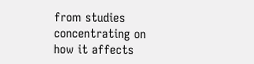from studies concentrating on how it affects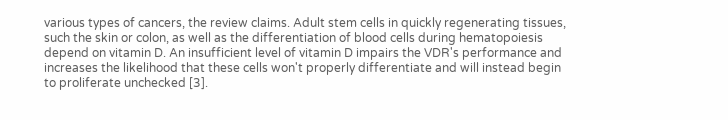various types of cancers, the review claims. Adult stem cells in quickly regenerating tissues, such the skin or colon, as well as the differentiation of blood cells during hematopoiesis depend on vitamin D. An insufficient level of vitamin D impairs the VDR's performance and increases the likelihood that these cells won't properly differentiate and will instead begin to proliferate unchecked [3].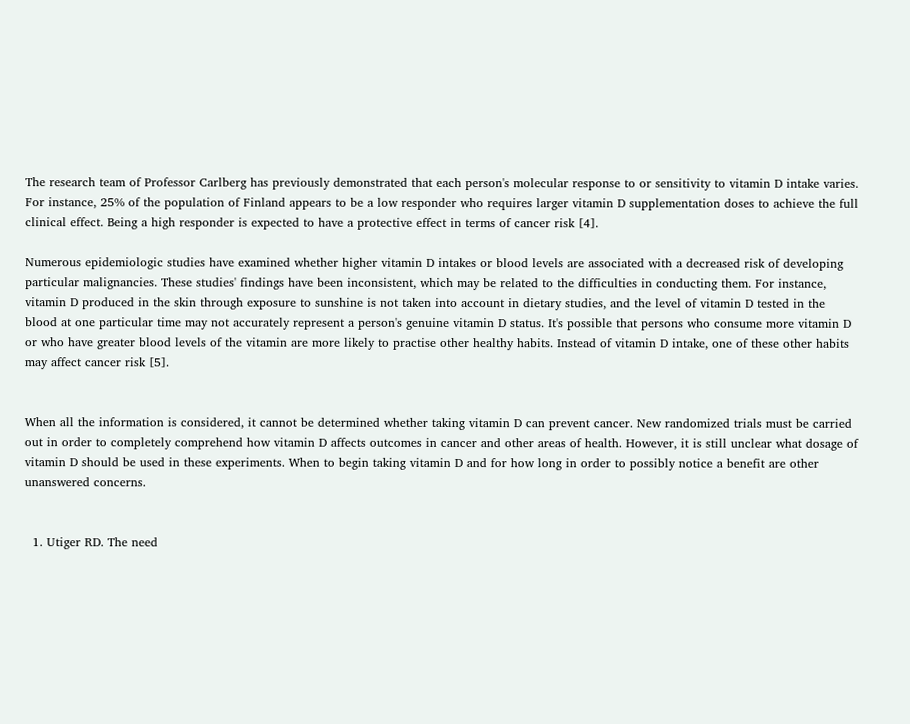The research team of Professor Carlberg has previously demonstrated that each person's molecular response to or sensitivity to vitamin D intake varies. For instance, 25% of the population of Finland appears to be a low responder who requires larger vitamin D supplementation doses to achieve the full clinical effect. Being a high responder is expected to have a protective effect in terms of cancer risk [4].

Numerous epidemiologic studies have examined whether higher vitamin D intakes or blood levels are associated with a decreased risk of developing particular malignancies. These studies' findings have been inconsistent, which may be related to the difficulties in conducting them. For instance, vitamin D produced in the skin through exposure to sunshine is not taken into account in dietary studies, and the level of vitamin D tested in the blood at one particular time may not accurately represent a person's genuine vitamin D status. It's possible that persons who consume more vitamin D or who have greater blood levels of the vitamin are more likely to practise other healthy habits. Instead of vitamin D intake, one of these other habits may affect cancer risk [5].


When all the information is considered, it cannot be determined whether taking vitamin D can prevent cancer. New randomized trials must be carried out in order to completely comprehend how vitamin D affects outcomes in cancer and other areas of health. However, it is still unclear what dosage of vitamin D should be used in these experiments. When to begin taking vitamin D and for how long in order to possibly notice a benefit are other unanswered concerns.


  1. Utiger RD. The need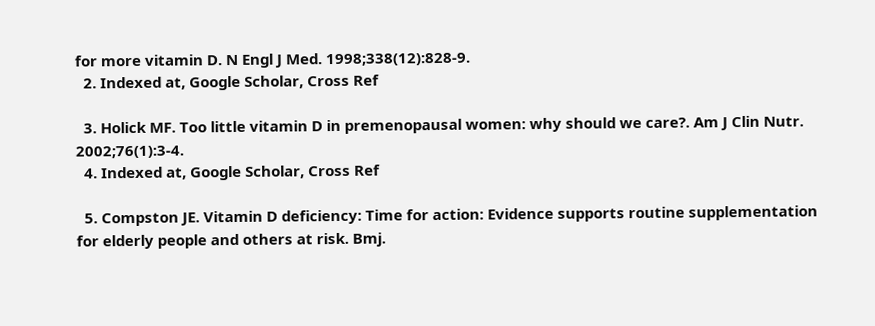for more vitamin D. N Engl J Med. 1998;338(12):828-9.
  2. Indexed at, Google Scholar, Cross Ref

  3. Holick MF. Too little vitamin D in premenopausal women: why should we care?. Am J Clin Nutr. 2002;76(1):3-4.
  4. Indexed at, Google Scholar, Cross Ref

  5. Compston JE. Vitamin D deficiency: Time for action: Evidence supports routine supplementation for elderly people and others at risk. Bmj.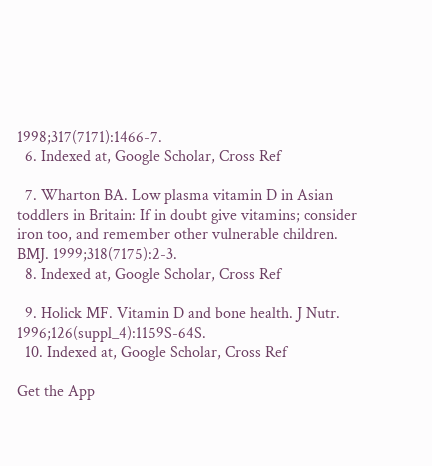1998;317(7171):1466-7.
  6. Indexed at, Google Scholar, Cross Ref

  7. Wharton BA. Low plasma vitamin D in Asian toddlers in Britain: If in doubt give vitamins; consider iron too, and remember other vulnerable children. BMJ. 1999;318(7175):2-3.
  8. Indexed at, Google Scholar, Cross Ref

  9. Holick MF. Vitamin D and bone health. J Nutr. 1996;126(suppl_4):1159S-64S.
  10. Indexed at, Google Scholar, Cross Ref

Get the App